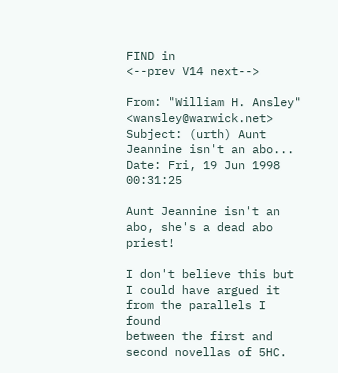FIND in
<--prev V14 next-->

From: "William H. Ansley" <wansley@warwick.net>
Subject: (urth) Aunt Jeannine isn't an abo...
Date: Fri, 19 Jun 1998 00:31:25

Aunt Jeannine isn't an abo, she's a dead abo priest!

I don't believe this but I could have argued it from the parallels I found
between the first and second novellas of 5HC.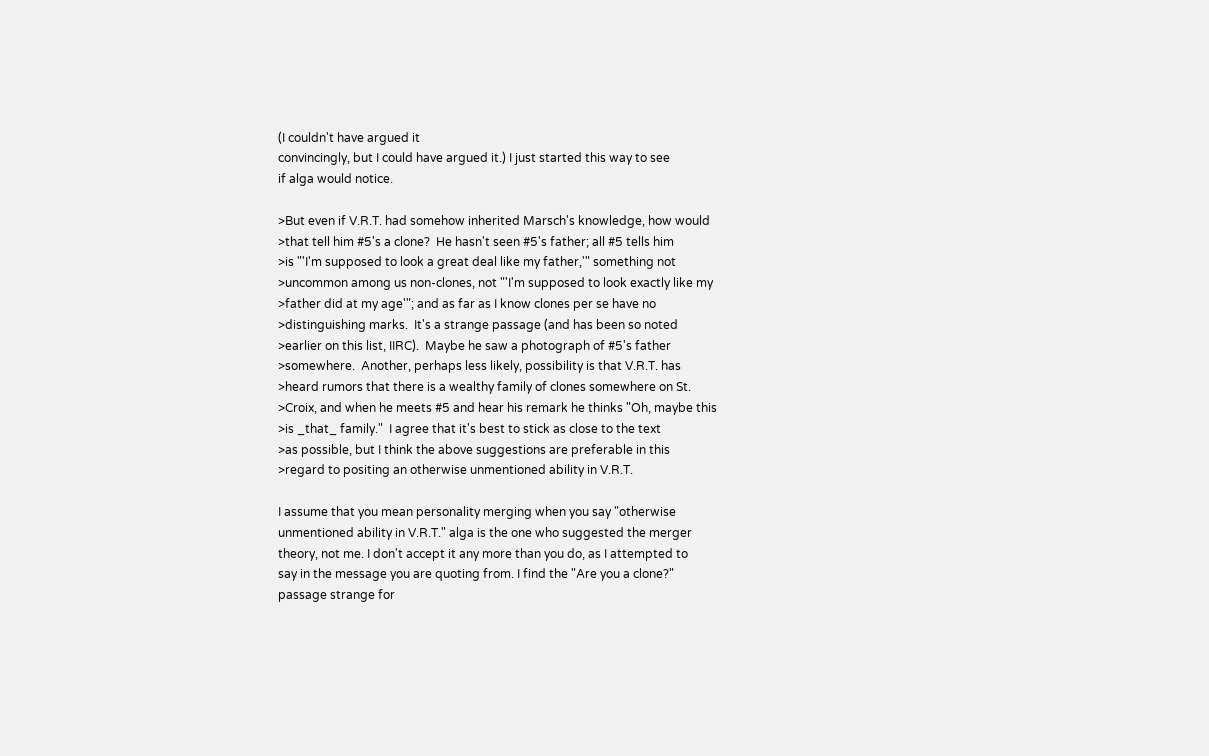(I couldn't have argued it
convincingly, but I could have argued it.) I just started this way to see
if alga would notice.

>But even if V.R.T. had somehow inherited Marsch's knowledge, how would
>that tell him #5's a clone?  He hasn't seen #5's father; all #5 tells him
>is "'I'm supposed to look a great deal like my father,'" something not
>uncommon among us non-clones, not "'I'm supposed to look exactly like my
>father did at my age'"; and as far as I know clones per se have no
>distinguishing marks.  It's a strange passage (and has been so noted
>earlier on this list, IIRC).  Maybe he saw a photograph of #5's father
>somewhere.  Another, perhaps less likely, possibility is that V.R.T. has
>heard rumors that there is a wealthy family of clones somewhere on St.
>Croix, and when he meets #5 and hear his remark he thinks "Oh, maybe this
>is _that_ family."  I agree that it's best to stick as close to the text
>as possible, but I think the above suggestions are preferable in this
>regard to positing an otherwise unmentioned ability in V.R.T.

I assume that you mean personality merging when you say "otherwise
unmentioned ability in V.R.T." alga is the one who suggested the merger
theory, not me. I don't accept it any more than you do, as I attempted to
say in the message you are quoting from. I find the "Are you a clone?"
passage strange for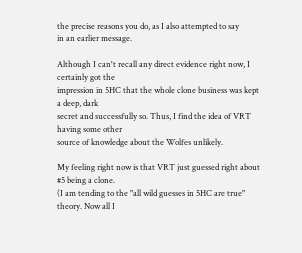the precise reasons you do, as I also attempted to say
in an earlier message.

Although I can't recall any direct evidence right now, I certainly got the
impression in 5HC that the whole clone business was kept a deep, dark
secret and successfully so. Thus, I find the idea of VRT having some other
source of knowledge about the Wolfes unlikely.

My feeling right now is that VRT just guessed right about #5 being a clone.
(I am tending to the "all wild guesses in 5HC are true" theory. Now all I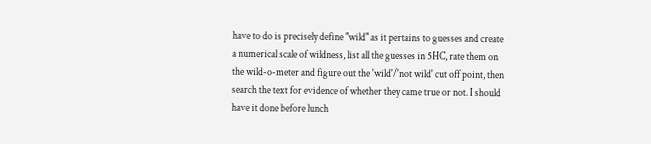have to do is precisely define "wild" as it pertains to guesses and create
a numerical scale of wildness, list all the guesses in 5HC, rate them on
the wild-o-meter and figure out the 'wild'/'not wild' cut off point, then
search the text for evidence of whether they came true or not. I should
have it done before lunch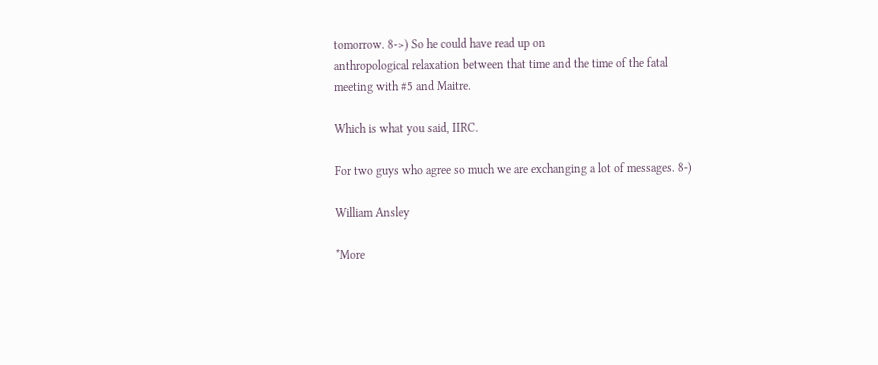tomorrow. 8->) So he could have read up on
anthropological relaxation between that time and the time of the fatal
meeting with #5 and Maitre.

Which is what you said, IIRC.

For two guys who agree so much we are exchanging a lot of messages. 8-)

William Ansley

*More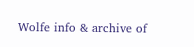Wolfe info & archive of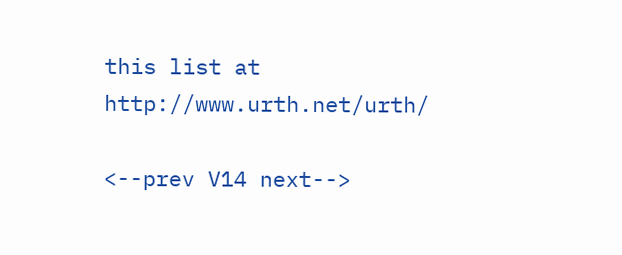this list at http://www.urth.net/urth/

<--prev V14 next-->